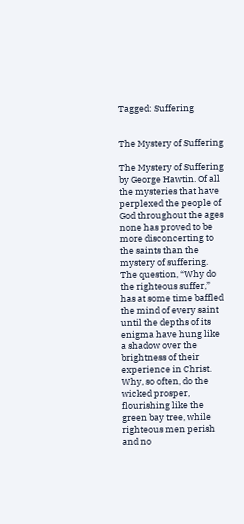Tagged: Suffering


The Mystery of Suffering

The Mystery of Suffering by George Hawtin. Of all the mysteries that have perplexed the people of God throughout the ages none has proved to be more disconcerting to the saints than the mystery of suffering. The question, “Why do the righteous suffer,” has at some time baffled the mind of every saint until the depths of its enigma have hung like a shadow over the brightness of their experience in Christ. Why, so often, do the wicked prosper, flourishing like the green bay tree, while righteous men perish and no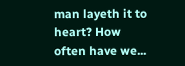man layeth it to heart? How often have we...